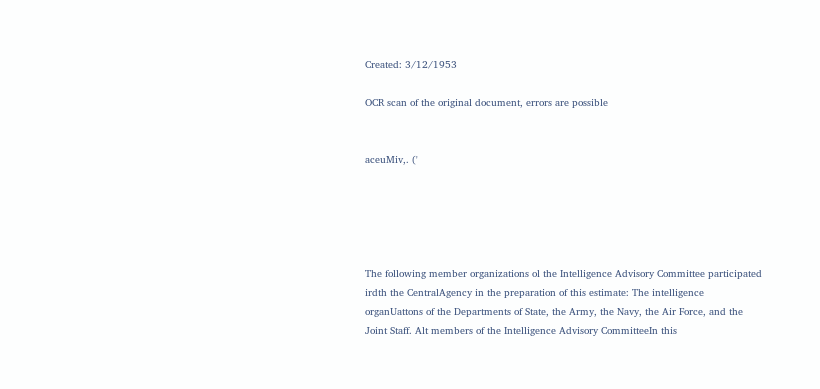Created: 3/12/1953

OCR scan of the original document, errors are possible


aceuMiv,. ('





The following member organizations ol the Intelligence Advisory Committee participated irdth the CentralAgency in the preparation of this estimate: The intelligence organUattons of the Departments of State, the Army, the Navy, the Air Force, and the Joint Staff. Alt members of the Intelligence Advisory CommitteeIn this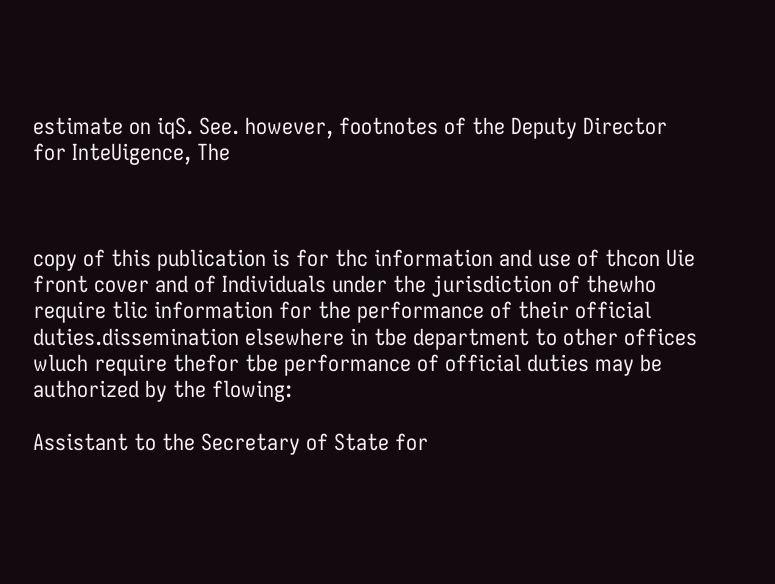estimate on iqS. See. however, footnotes of the Deputy Director for InteUigence, The



copy of this publication is for thc information and use of thcon Uie front cover and of Individuals under the jurisdiction of thewho require tlic information for the performance of their official duties.dissemination elsewhere in tbe department to other offices wluch require thefor tbe performance of official duties may be authorized by the flowing:

Assistant to the Secretary of State for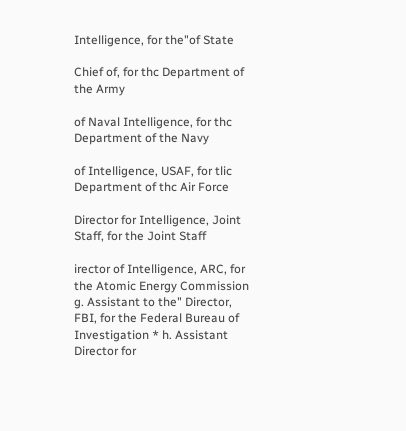Intelligence, for the"of State

Chief of, for thc Department of the Army

of Naval Intelligence, for thc Department of the Navy

of Intelligence, USAF, for tlic Department of thc Air Force

Director for Intelligence, Joint Staff, for the Joint Staff

irector of Intelligence, ARC, for the Atomic Energy Commission g. Assistant to the" Director, FBI, for the Federal Bureau of Investigation * h. Assistant Director for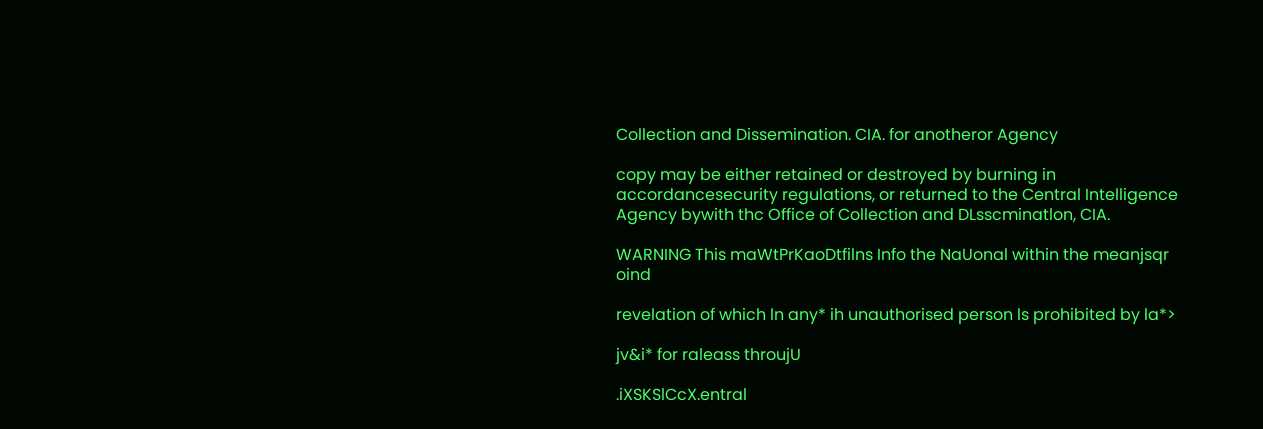Collection and Dissemination. CIA. for anotheror Agency

copy may be either retained or destroyed by burning in accordancesecurity regulations, or returned to the Central Intelligence Agency bywith thc Office of Collection and DLsscminatlon, CIA.

WARNING This maWtPrKaoDtfilns Info the NaUonal within the meanjsqr oind

revelation of which ln any* ih unauthorised person ls prohibited by la*>

jv&i* for raleass throujU

.iXSKSlCcX.entral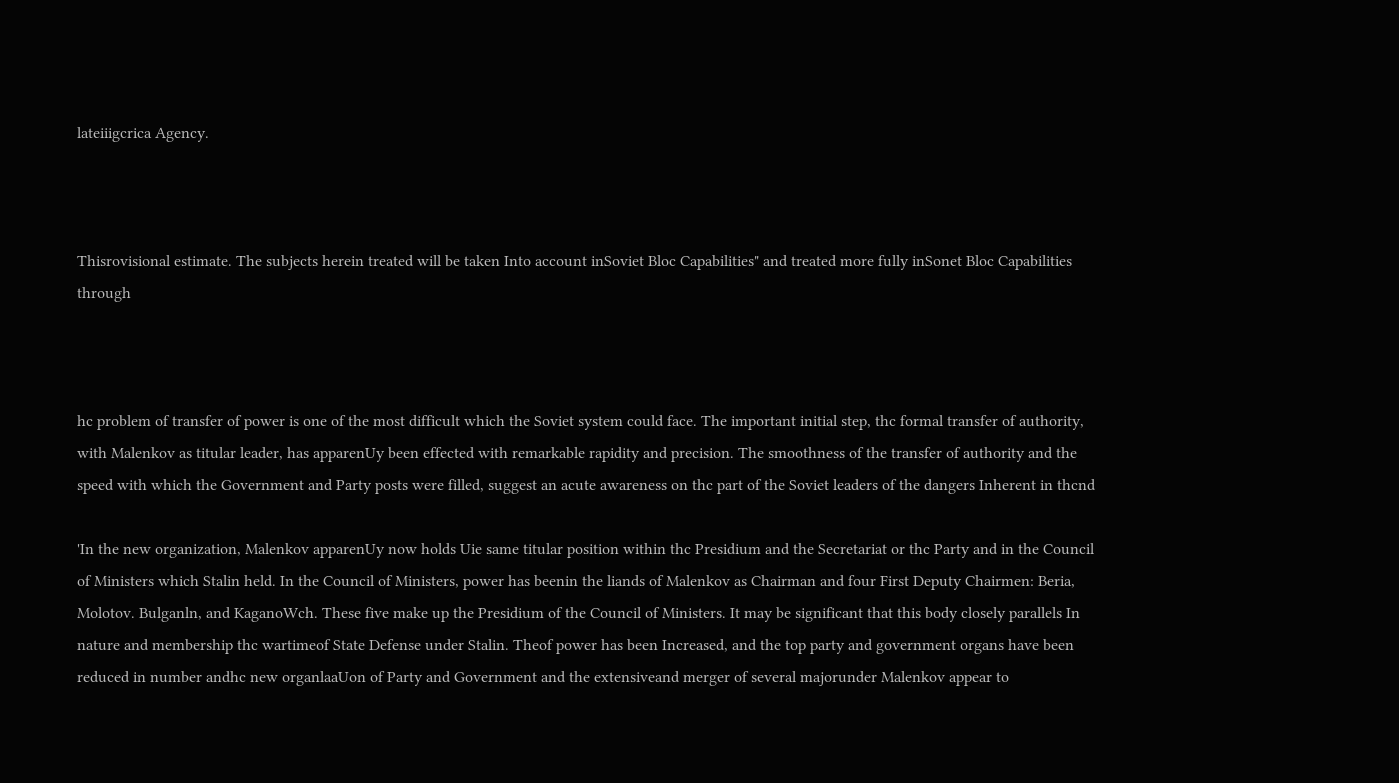lateiiigcrica Agency.



Thisrovisional estimate. The subjects herein treated will be taken Into account inSoviet Bloc Capabilities" and treated more fully inSonet Bloc Capabilities through



hc problem of transfer of power is one of the most difficult which the Soviet system could face. The important initial step, thc formal transfer of authority, with Malenkov as titular leader, has apparenUy been effected with remarkable rapidity and precision. The smoothness of the transfer of authority and the speed with which the Government and Party posts were filled, suggest an acute awareness on thc part of the Soviet leaders of the dangers Inherent in thcnd

'In the new organization, Malenkov apparenUy now holds Uie same titular position within thc Presidium and the Secretariat or thc Party and in the Council of Ministers which Stalin held. In the Council of Ministers, power has beenin the liands of Malenkov as Chairman and four First Deputy Chairmen: Beria, Molotov. Bulganln, and KaganoWch. These five make up the Presidium of the Council of Ministers. It may be significant that this body closely parallels In nature and membership thc wartimeof State Defense under Stalin. Theof power has been Increased, and the top party and government organs have been reduced in number andhc new organlaaUon of Party and Government and the extensiveand merger of several majorunder Malenkov appear to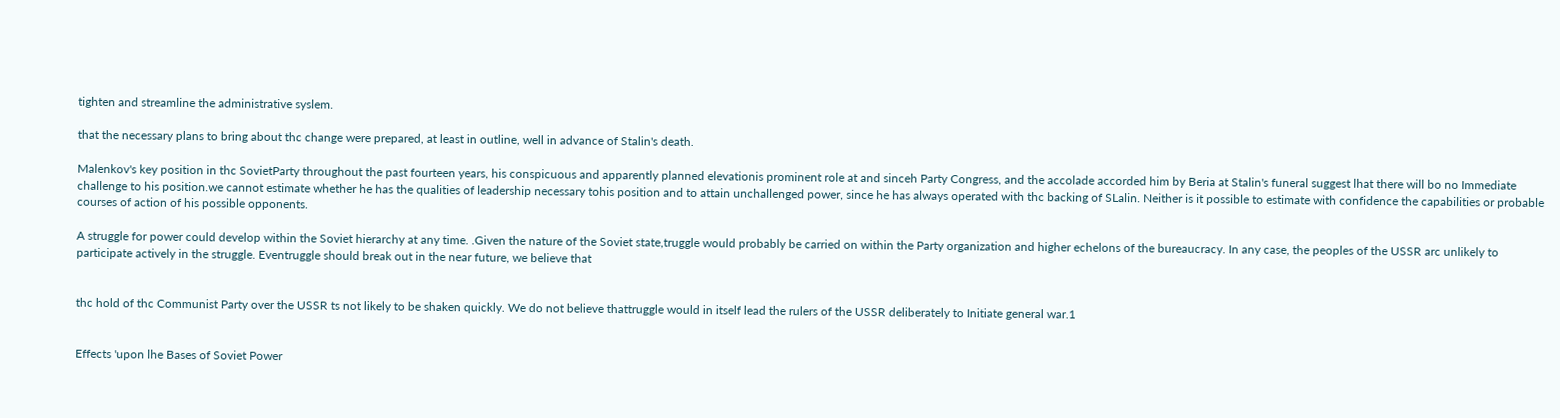tighten and streamline the administrative syslem.

that the necessary plans to bring about thc change were prepared, at least in outline, well in advance of Stalin's death.

Malenkov's key position in thc SovietParty throughout the past fourteen years, his conspicuous and apparently planned elevationis prominent role at and sinceh Party Congress, and the accolade accorded him by Beria at Stalin's funeral suggest lhat there will bo no Immediate challenge to his position.we cannot estimate whether he has the qualities of leadership necessary tohis position and to attain unchallenged power, since he has always operated with thc backing of SLalin. Neither is it possible to estimate with confidence the capabilities or probable courses of action of his possible opponents.

A struggle for power could develop within the Soviet hierarchy at any time. .Given the nature of the Soviet state,truggle would probably be carried on within the Party organization and higher echelons of the bureaucracy. In any case, the peoples of the USSR arc unlikely to participate actively in the struggle. Eventruggle should break out in the near future, we believe that


thc hold of thc Communist Party over the USSR ts not likely to be shaken quickly. We do not believe thattruggle would in itself lead the rulers of the USSR deliberately to Initiate general war.1


Effects 'upon lhe Bases of Soviet Power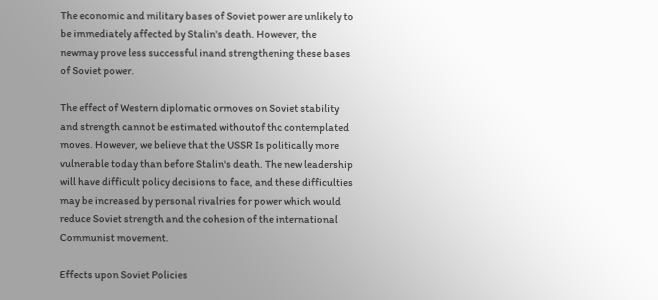The economic and military bases of Soviet power are unlikely to be immediately affected by Stalin's death. However, the newmay prove less successful inand strengthening these bases of Soviet power.

The effect of Western diplomatic ormoves on Soviet stability and strength cannot be estimated withoutof thc contemplated moves. However, we believe that the USSR Is politically more vulnerable today than before Stalin's death. The new leadership will have difficult policy decisions to face, and these difficulties may be increased by personal rivalries for power which would reduce Soviet strength and the cohesion of the international Communist movement.

Effects upon Soviet Policies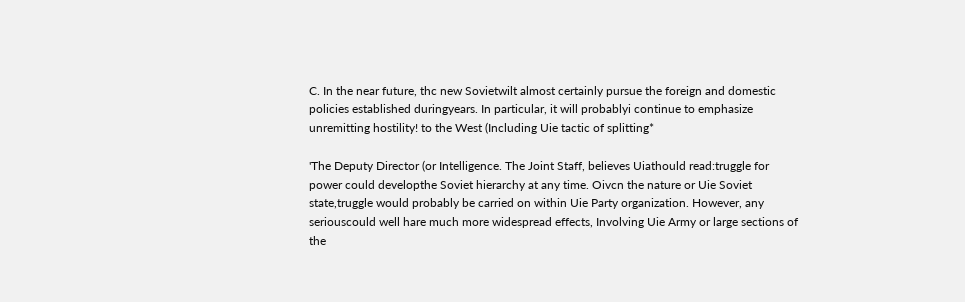C. In the near future, thc new Sovietwilt almost certainly pursue the foreign and domestic policies established duringyears. In particular, it will probablyi continue to emphasize unremitting hostility! to the West (Including Uie tactic of splitting*

'The Deputy Director (or Intelligence. The Joint Staff, believes Uiathould read:truggle for power could developthe Soviet hierarchy at any time. Oivcn the nature or Uie Soviet state,truggle would probably be carried on within Uie Party organization. However, any seriouscould well hare much more widespread effects, Involving Uie Army or large sections of the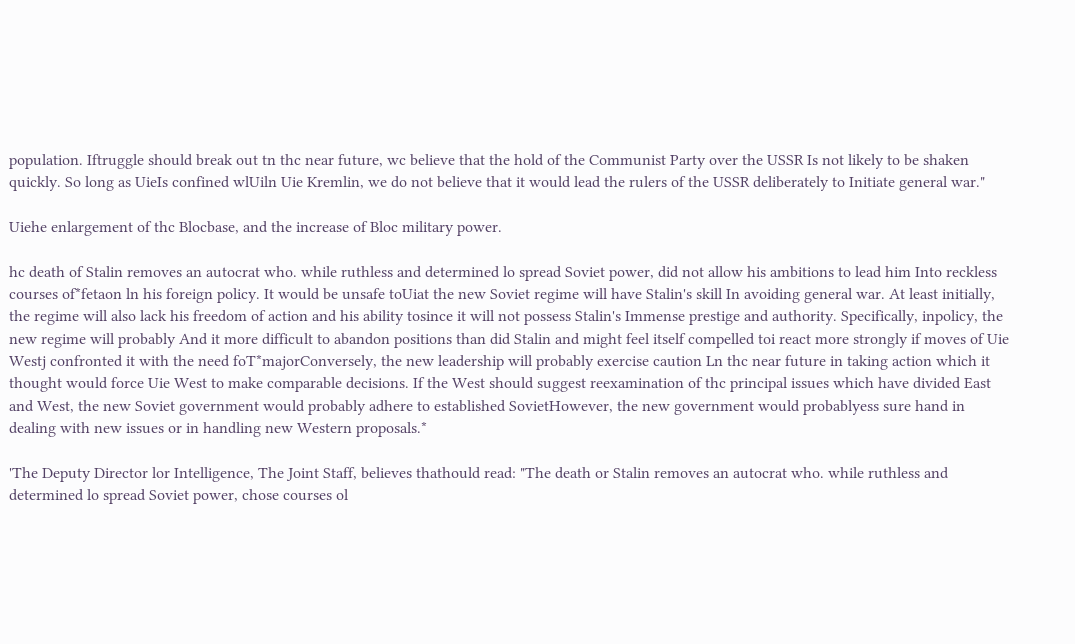population. Iftruggle should break out tn thc near future, wc believe that the hold of the Communist Party over the USSR Is not likely to be shaken quickly. So long as UieIs confined wlUiln Uie Kremlin, we do not believe that it would lead the rulers of the USSR deliberately to Initiate general war."

Uiehe enlargement of thc Blocbase, and the increase of Bloc military power.

hc death of Stalin removes an autocrat who. while ruthless and determined lo spread Soviet power, did not allow his ambitions to lead him Into reckless courses of*fetaon ln his foreign policy. It would be unsafe toUiat the new Soviet regime will have Stalin's skill In avoiding general war. At least initially, the regime will also lack his freedom of action and his ability tosince it will not possess Stalin's Immense prestige and authority. Specifically, inpolicy, the new regime will probably And it more difficult to abandon positions than did Stalin and might feel itself compelled toi react more strongly if moves of Uie Westj confronted it with the need foT*majorConversely, the new leadership will probably exercise caution Ln thc near future in taking action which it thought would force Uie West to make comparable decisions. If the West should suggest reexamination of thc principal issues which have divided East and West, the new Soviet government would probably adhere to established SovietHowever, the new government would probablyess sure hand in dealing with new issues or in handling new Western proposals.*

'The Deputy Director lor Intelligence, The Joint Staff, believes thathould read: "The death or Stalin removes an autocrat who. while ruthless and determined lo spread Soviet power, chose courses ol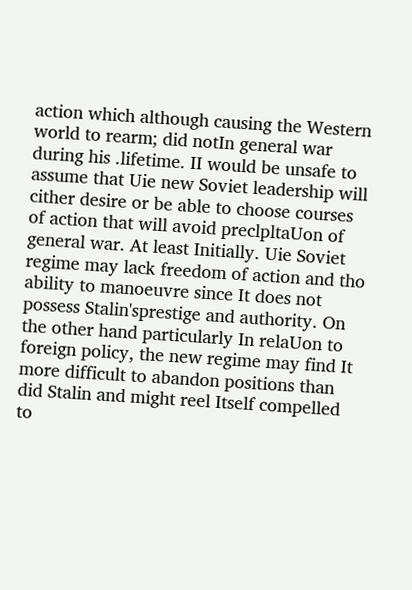action which although causing the Western world to rearm; did notIn general war during his .lifetime. II would be unsafe to assume that Uie new Soviet leadership will cither desire or be able to choose courses of action that will avoid preclpltaUon of general war. At least Initially. Uie Soviet regime may lack freedom of action and tho ability to manoeuvre since It does not possess Stalin'sprestige and authority. On the other hand particularly In relaUon to foreign policy, the new regime may find It more difficult to abandon positions than did Stalin and might reel Itself compelled to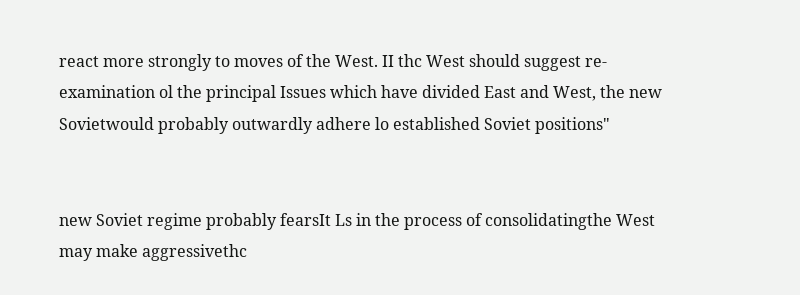react more strongly to moves of the West. II thc West should suggest re-examination ol the principal Issues which have divided East and West, the new Sovietwould probably outwardly adhere lo established Soviet positions"


new Soviet regime probably fearsIt Ls in the process of consolidatingthe West may make aggressivethc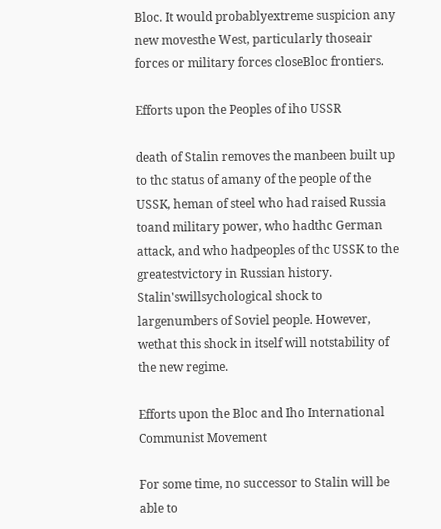Bloc. It would probablyextreme suspicion any new movesthe West, particularly thoseair forces or military forces closeBloc frontiers.

Efforts upon the Peoples of iho USSR

death of Stalin removes the manbeen built up to thc status of amany of the people of the USSK, heman of steel who had raised Russia toand military power, who hadthc German attack, and who hadpeoples of thc USSK to the greatestvictory in Russian history. Stalin'swillsychological shock to largenumbers of Soviel people. However, wethat this shock in itself will notstability of the new regime.

Efforts upon the Bloc and Iho International Communist Movement

For some time, no successor to Stalin will be able to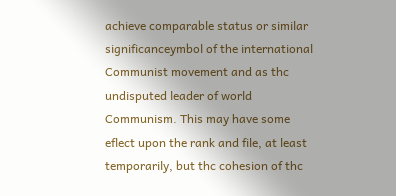achieve comparable status or similar significanceymbol of the international Communist movement and as thc undisputed leader of world Communism. This may have some eflect upon the rank and file, at least temporarily, but thc cohesion of thc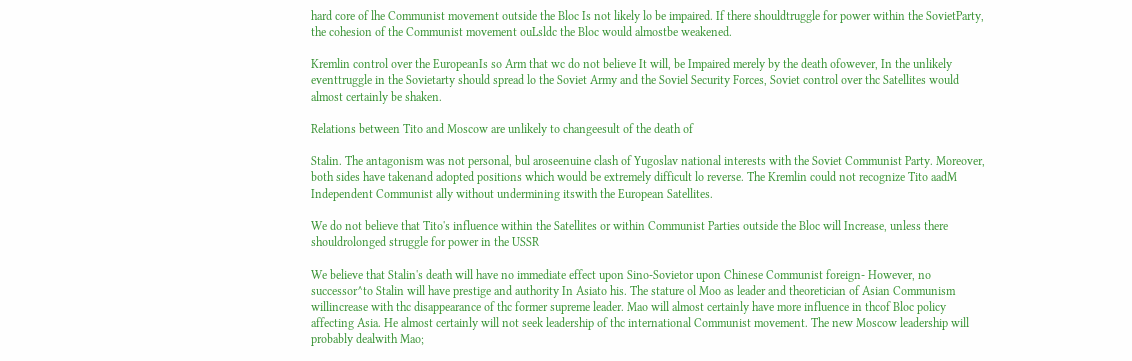hard core of lhe Communist movement outside the Bloc Is not likely lo be impaired. If there shouldtruggle for power within the SovietParty, the cohesion of the Communist movement ouLsldc the Bloc would almostbe weakened.

Kremlin control over the EuropeanIs so Arm that wc do not believe It will, be Impaired merely by the death ofowever, In the unlikely eventtruggle in the Sovietarty should spread lo the Soviet Army and the Soviel Security Forces, Soviet control over thc Satellites would almost certainly be shaken.

Relations between Tito and Moscow are unlikely to changeesult of the death of

Stalin. The antagonism was not personal, bul aroseenuine clash of Yugoslav national interests with the Soviet Communist Party. Moreover, both sides have takenand adopted positions which would be extremely difficult lo reverse. The Kremlin could not recognize Tito aadM Independent Communist ally without undermining itswith the European Satellites.

We do not believe that Tito's influence within the Satellites or within Communist Parties outside the Bloc will Increase, unless there shouldrolonged struggle for power in the USSR

We believe that Stalin's death will have no immediate effect upon Sino-Sovietor upon Chinese Communist foreign- However, no successor^to Stalin will have prestige and authority In Asiato his. The stature ol Moo as leader and theoretician of Asian Communism willincrease with thc disappearance of thc former supreme leader. Mao will almost certainly have more influence in thcof Bloc policy affecting Asia. He almost certainly will not seek leadership of thc international Communist movement. The new Moscow leadership will probably dealwith Mao;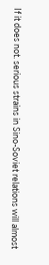If it does not. serious strains in Sino-Soviet relations will almost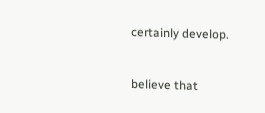certainly develop.


believe that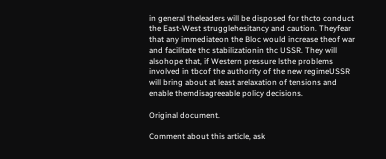in general theleaders will be disposed for thcto conduct the East-West strugglehesitancy and caution. Theyfear that any immediateon the Bloc would increase theof war and facilitate thc stabilizationin thc USSR. They will alsohope that, if Western pressure lsthe problems involved in tbcof the authority of the new regimeUSSR will bring about at least arelaxation of tensions and enable themdisagreeable policy decisions.

Original document.

Comment about this article, ask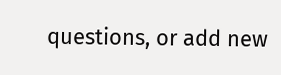questions, or add new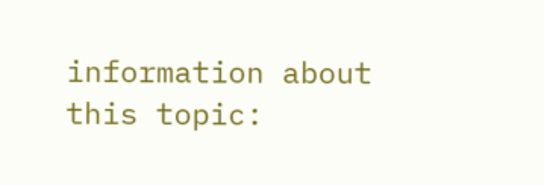information about this topic: